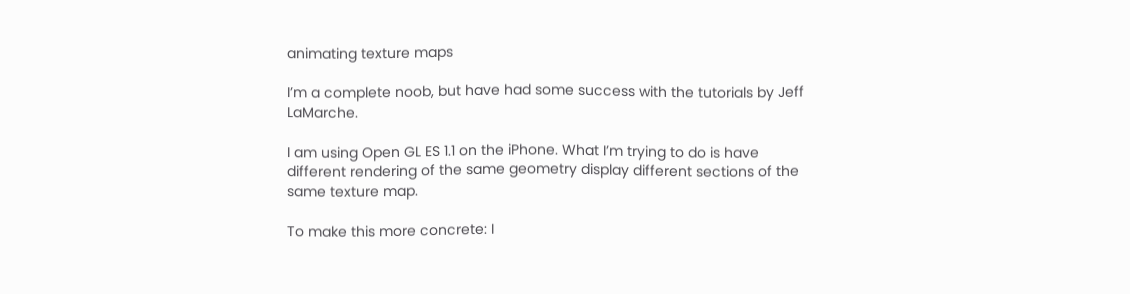animating texture maps

I’m a complete noob, but have had some success with the tutorials by Jeff LaMarche.

I am using Open GL ES 1.1 on the iPhone. What I’m trying to do is have different rendering of the same geometry display different sections of the same texture map.

To make this more concrete: I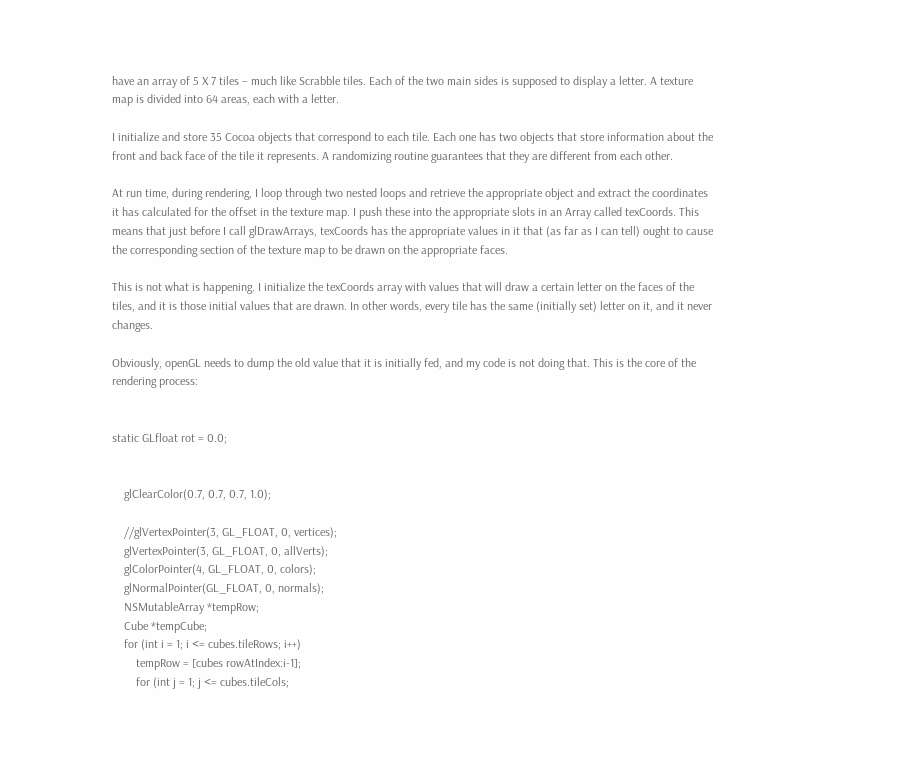have an array of 5 X 7 tiles – much like Scrabble tiles. Each of the two main sides is supposed to display a letter. A texture map is divided into 64 areas, each with a letter.

I initialize and store 35 Cocoa objects that correspond to each tile. Each one has two objects that store information about the front and back face of the tile it represents. A randomizing routine guarantees that they are different from each other.

At run time, during rendering, I loop through two nested loops and retrieve the appropriate object and extract the coordinates it has calculated for the offset in the texture map. I push these into the appropriate slots in an Array called texCoords. This means that just before I call glDrawArrays, texCoords has the appropriate values in it that (as far as I can tell) ought to cause the corresponding section of the texture map to be drawn on the appropriate faces.

This is not what is happening. I initialize the texCoords array with values that will draw a certain letter on the faces of the tiles, and it is those initial values that are drawn. In other words, every tile has the same (initially set) letter on it, and it never changes.

Obviously, openGL needs to dump the old value that it is initially fed, and my code is not doing that. This is the core of the rendering process:


static GLfloat rot = 0.0;


    glClearColor(0.7, 0.7, 0.7, 1.0);

    //glVertexPointer(3, GL_FLOAT, 0, vertices);
    glVertexPointer(3, GL_FLOAT, 0, allVerts);
    glColorPointer(4, GL_FLOAT, 0, colors);
    glNormalPointer(GL_FLOAT, 0, normals);
    NSMutableArray *tempRow;
    Cube *tempCube;
    for (int i = 1; i <= cubes.tileRows; i++)
        tempRow = [cubes rowAtIndex:i-1];
        for (int j = 1; j <= cubes.tileCols;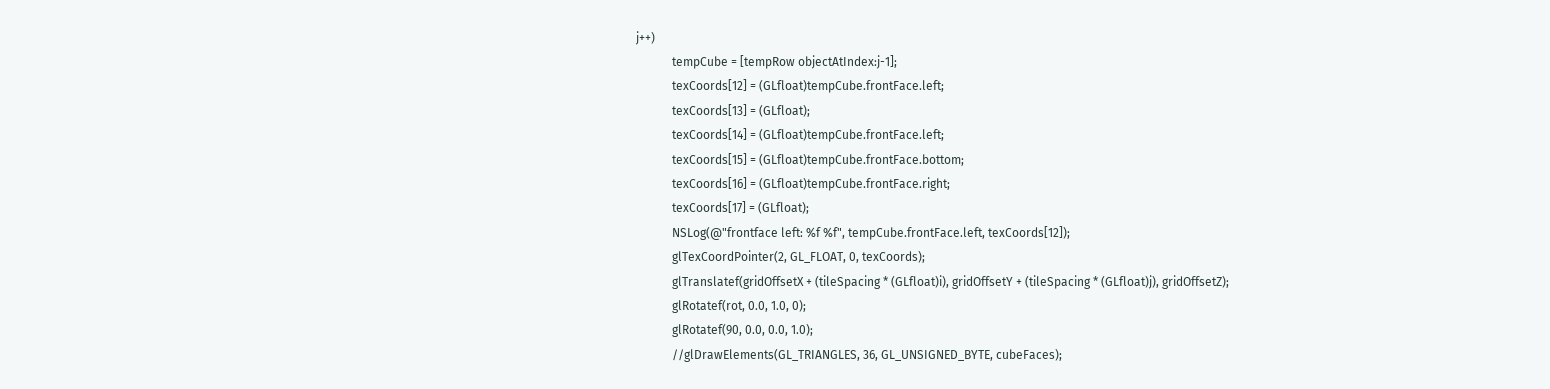j++)
            tempCube = [tempRow objectAtIndex:j-1];
            texCoords[12] = (GLfloat)tempCube.frontFace.left;
            texCoords[13] = (GLfloat);
            texCoords[14] = (GLfloat)tempCube.frontFace.left;
            texCoords[15] = (GLfloat)tempCube.frontFace.bottom;
            texCoords[16] = (GLfloat)tempCube.frontFace.right;
            texCoords[17] = (GLfloat);
            NSLog(@"frontface left: %f %f", tempCube.frontFace.left, texCoords[12]);
            glTexCoordPointer(2, GL_FLOAT, 0, texCoords);
            glTranslatef(gridOffsetX + (tileSpacing * (GLfloat)i), gridOffsetY + (tileSpacing * (GLfloat)j), gridOffsetZ);
            glRotatef(rot, 0.0, 1.0, 0);
            glRotatef(90, 0.0, 0.0, 1.0);
            //glDrawElements(GL_TRIANGLES, 36, GL_UNSIGNED_BYTE, cubeFaces);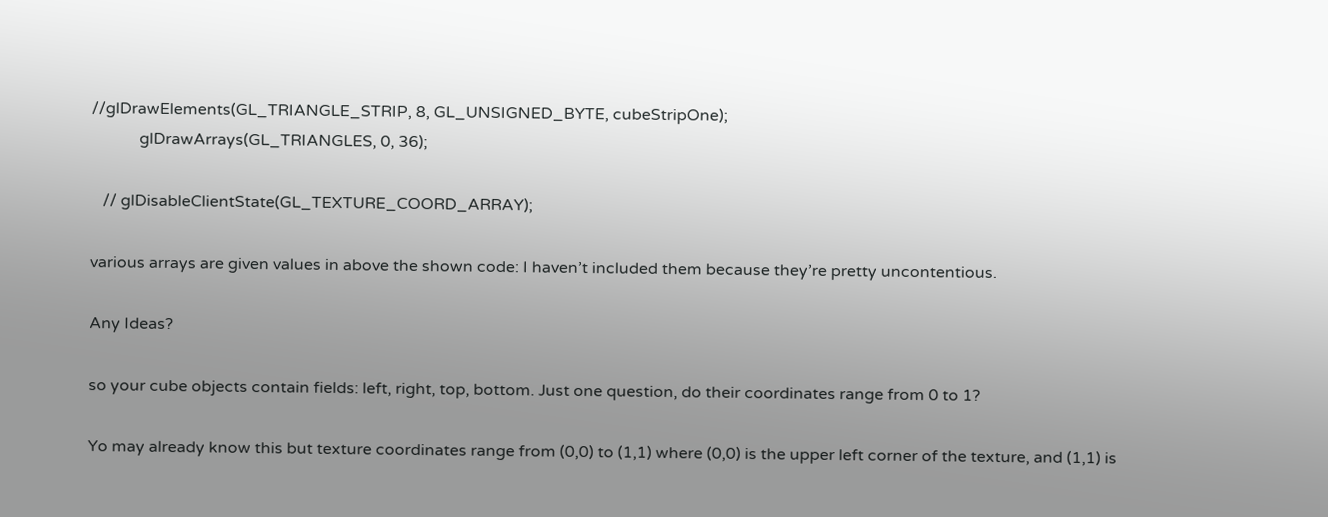//glDrawElements(GL_TRIANGLE_STRIP, 8, GL_UNSIGNED_BYTE, cubeStripOne);
            glDrawArrays(GL_TRIANGLES, 0, 36);

   // glDisableClientState(GL_TEXTURE_COORD_ARRAY);

various arrays are given values in above the shown code: I haven’t included them because they’re pretty uncontentious.

Any Ideas?

so your cube objects contain fields: left, right, top, bottom. Just one question, do their coordinates range from 0 to 1?

Yo may already know this but texture coordinates range from (0,0) to (1,1) where (0,0) is the upper left corner of the texture, and (1,1) is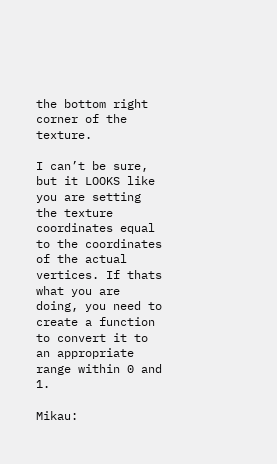the bottom right corner of the texture.

I can’t be sure, but it LOOKS like you are setting the texture coordinates equal to the coordinates of the actual vertices. If thats what you are doing, you need to create a function to convert it to an appropriate range within 0 and 1.

Mikau: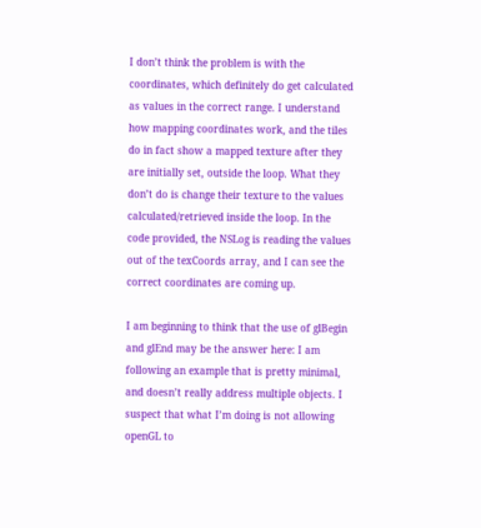I don’t think the problem is with the coordinates, which definitely do get calculated as values in the correct range. I understand how mapping coordinates work, and the tiles do in fact show a mapped texture after they are initially set, outside the loop. What they don’t do is change their texture to the values calculated/retrieved inside the loop. In the code provided, the NSLog is reading the values out of the texCoords array, and I can see the correct coordinates are coming up.

I am beginning to think that the use of glBegin and glEnd may be the answer here: I am following an example that is pretty minimal, and doesn’t really address multiple objects. I suspect that what I’m doing is not allowing openGL to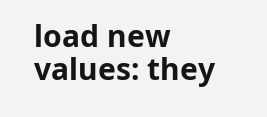load new values: they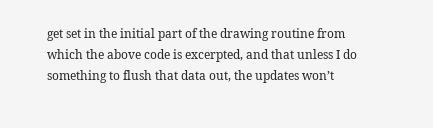get set in the initial part of the drawing routine from which the above code is excerpted, and that unless I do something to flush that data out, the updates won’t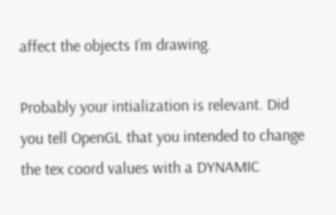affect the objects I’m drawing.

Probably your intialization is relevant. Did you tell OpenGL that you intended to change the tex coord values with a DYNAMIC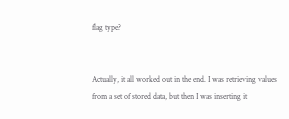flag type?


Actually, it all worked out in the end. I was retrieving values from a set of stored data, but then I was inserting it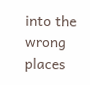into the wrong places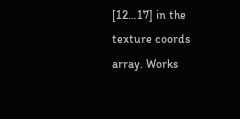[12…17] in the texture coords array. Works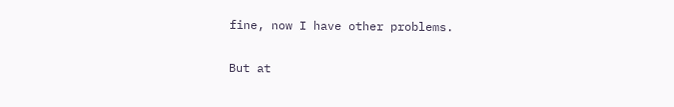fine, now I have other problems.

But at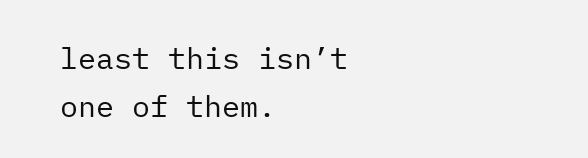least this isn’t one of them.